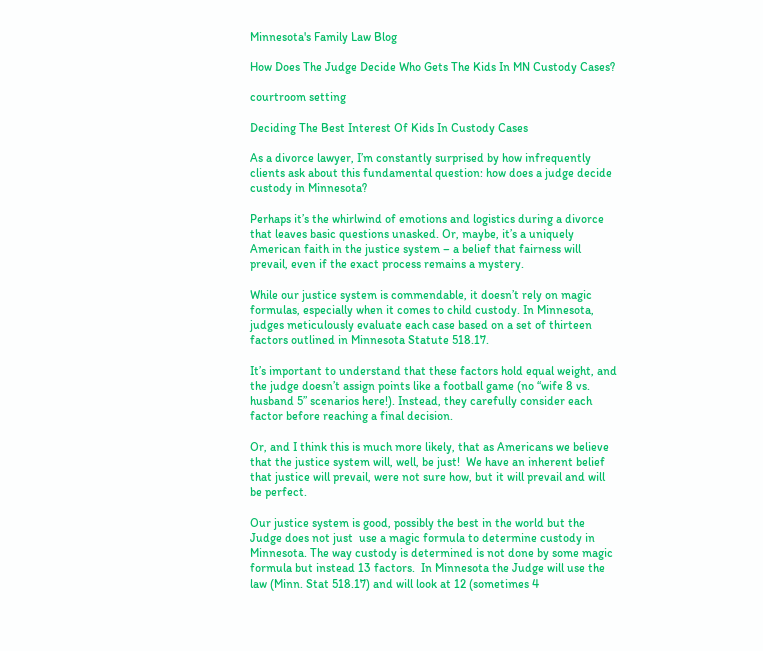Minnesota's Family Law Blog

How Does The Judge Decide Who Gets The Kids In MN Custody Cases?

courtroom setting

Deciding The Best Interest Of Kids In Custody Cases

As a divorce lawyer, I’m constantly surprised by how infrequently clients ask about this fundamental question: how does a judge decide custody in Minnesota?

Perhaps it’s the whirlwind of emotions and logistics during a divorce that leaves basic questions unasked. Or, maybe, it’s a uniquely American faith in the justice system – a belief that fairness will prevail, even if the exact process remains a mystery.

While our justice system is commendable, it doesn’t rely on magic formulas, especially when it comes to child custody. In Minnesota, judges meticulously evaluate each case based on a set of thirteen factors outlined in Minnesota Statute 518.17.

It’s important to understand that these factors hold equal weight, and the judge doesn’t assign points like a football game (no “wife 8 vs. husband 5” scenarios here!). Instead, they carefully consider each factor before reaching a final decision.

Or, and I think this is much more likely, that as Americans we believe that the justice system will, well, be just!  We have an inherent belief that justice will prevail, were not sure how, but it will prevail and will be perfect.

Our justice system is good, possibly the best in the world but the Judge does not just  use a magic formula to determine custody in Minnesota. The way custody is determined is not done by some magic formula but instead 13 factors.  In Minnesota the Judge will use the law (Minn. Stat 518.17) and will look at 12 (sometimes 4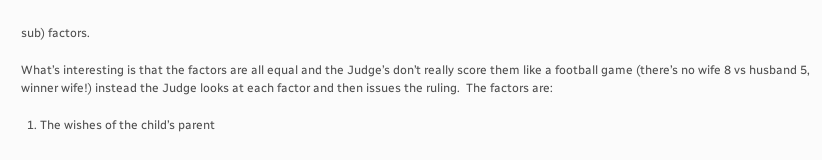sub) factors.

What’s interesting is that the factors are all equal and the Judge’s don’t really score them like a football game (there’s no wife 8 vs husband 5, winner wife!) instead the Judge looks at each factor and then issues the ruling.  The factors are:

  1. The wishes of the child’s parent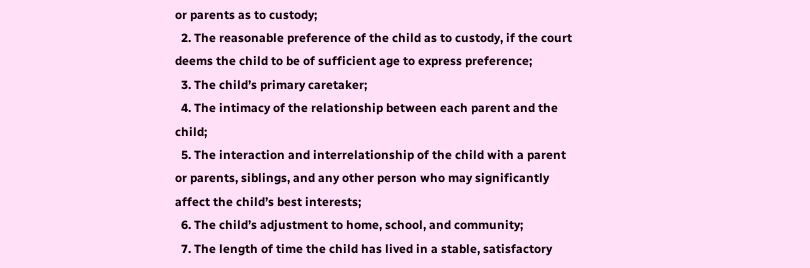or parents as to custody;
  2. The reasonable preference of the child as to custody, if the court deems the child to be of sufficient age to express preference;
  3. The child’s primary caretaker;
  4. The intimacy of the relationship between each parent and the child;
  5. The interaction and interrelationship of the child with a parent or parents, siblings, and any other person who may significantly affect the child’s best interests;
  6. The child’s adjustment to home, school, and community;
  7. The length of time the child has lived in a stable, satisfactory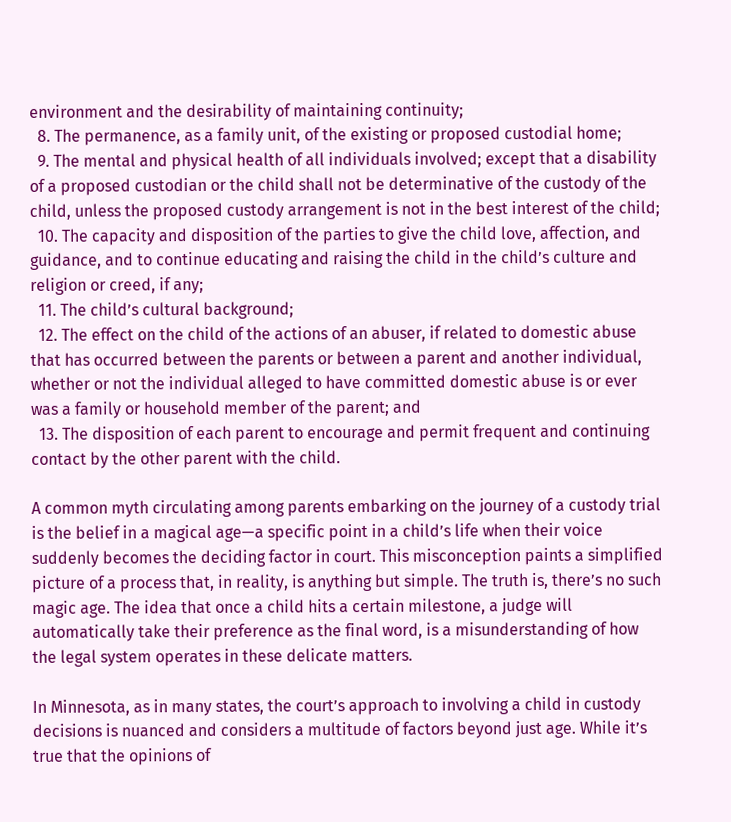environment and the desirability of maintaining continuity;
  8. The permanence, as a family unit, of the existing or proposed custodial home;
  9. The mental and physical health of all individuals involved; except that a disability of a proposed custodian or the child shall not be determinative of the custody of the child, unless the proposed custody arrangement is not in the best interest of the child;
  10. The capacity and disposition of the parties to give the child love, affection, and guidance, and to continue educating and raising the child in the child’s culture and religion or creed, if any;
  11. The child’s cultural background;
  12. The effect on the child of the actions of an abuser, if related to domestic abuse that has occurred between the parents or between a parent and another individual, whether or not the individual alleged to have committed domestic abuse is or ever was a family or household member of the parent; and
  13. The disposition of each parent to encourage and permit frequent and continuing contact by the other parent with the child.

A common myth circulating among parents embarking on the journey of a custody trial is the belief in a magical age—a specific point in a child’s life when their voice suddenly becomes the deciding factor in court. This misconception paints a simplified picture of a process that, in reality, is anything but simple. The truth is, there’s no such magic age. The idea that once a child hits a certain milestone, a judge will automatically take their preference as the final word, is a misunderstanding of how the legal system operates in these delicate matters.

In Minnesota, as in many states, the court’s approach to involving a child in custody decisions is nuanced and considers a multitude of factors beyond just age. While it’s true that the opinions of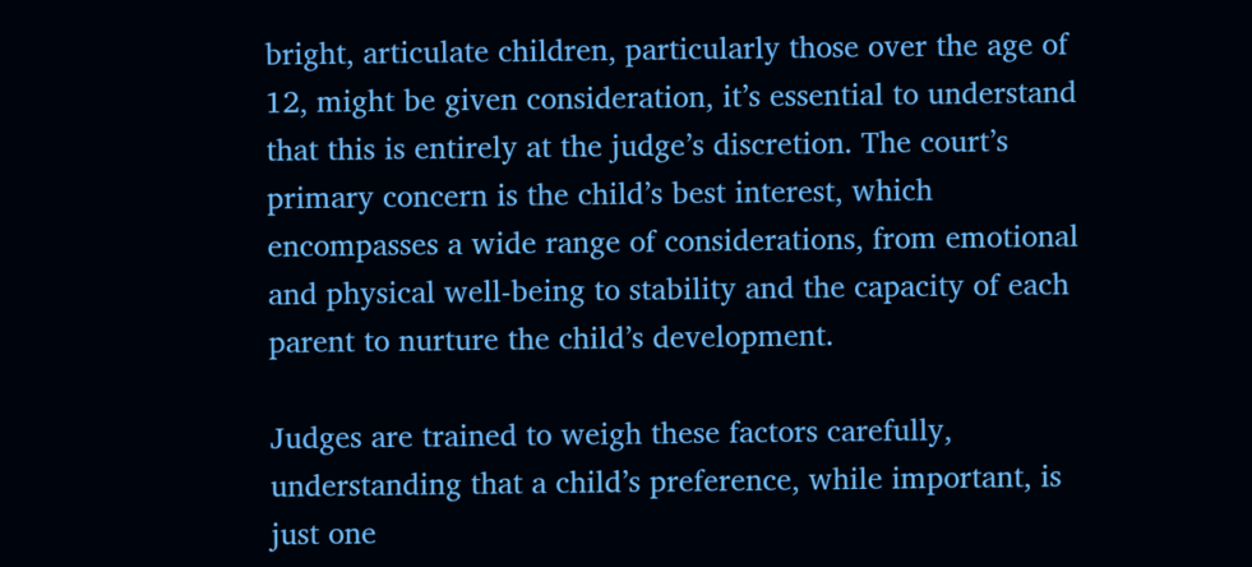bright, articulate children, particularly those over the age of 12, might be given consideration, it’s essential to understand that this is entirely at the judge’s discretion. The court’s primary concern is the child’s best interest, which encompasses a wide range of considerations, from emotional and physical well-being to stability and the capacity of each parent to nurture the child’s development.

Judges are trained to weigh these factors carefully, understanding that a child’s preference, while important, is just one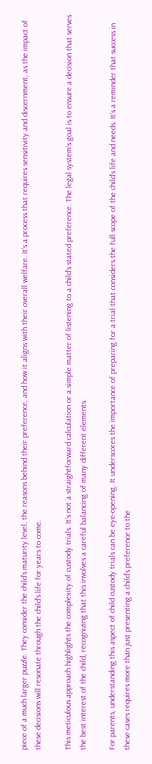piece of a much larger puzzle. They consider the child’s maturity level, the reasons behind their preference, and how it aligns with their overall welfare. It’s a process that requires sensitivity and discernment, as the impact of these decisions will resonate through the child’s life for years to come.

This meticulous approach highlights the complexity of custody trials. It’s not a straightforward calculation or a simple matter of listening to a child’s stated preference. The legal system’s goal is to ensure a decision that serves the best interest of the child, recognizing that this involves a careful balancing of many different elements.

For parents, understanding this aspect of child custody trials can be eye-opening. It underscores the importance of preparing for a trial that considers the full scope of the child’s life and needs. It’s a reminder that success in these cases requires more than just presenting a child’s preference to the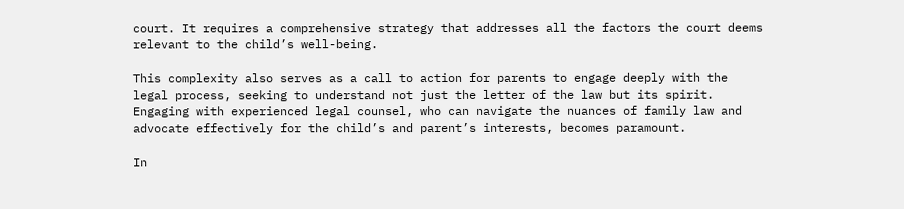court. It requires a comprehensive strategy that addresses all the factors the court deems relevant to the child’s well-being.

This complexity also serves as a call to action for parents to engage deeply with the legal process, seeking to understand not just the letter of the law but its spirit. Engaging with experienced legal counsel, who can navigate the nuances of family law and advocate effectively for the child’s and parent’s interests, becomes paramount.

In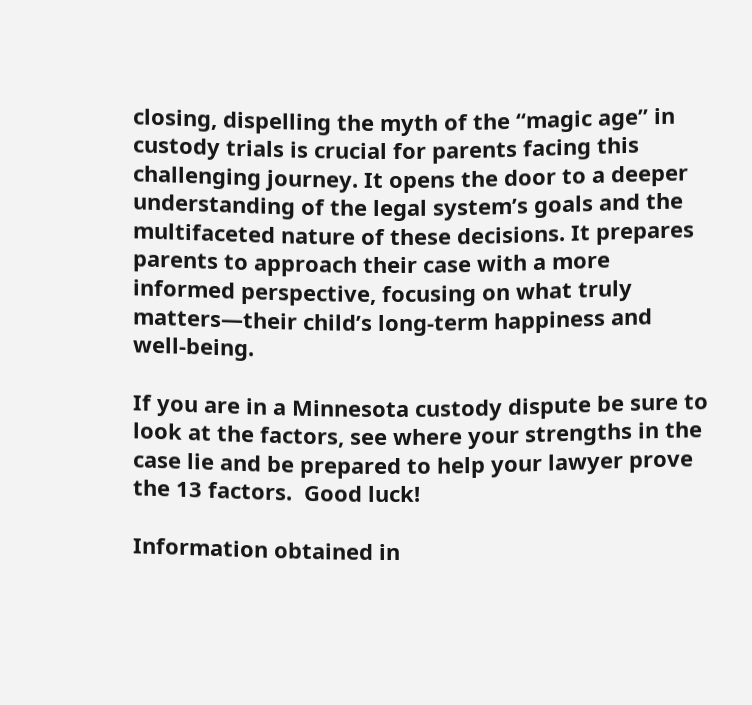closing, dispelling the myth of the “magic age” in custody trials is crucial for parents facing this challenging journey. It opens the door to a deeper understanding of the legal system’s goals and the multifaceted nature of these decisions. It prepares parents to approach their case with a more informed perspective, focusing on what truly matters—their child’s long-term happiness and well-being.

If you are in a Minnesota custody dispute be sure to look at the factors, see where your strengths in the case lie and be prepared to help your lawyer prove the 13 factors.  Good luck!

Information obtained in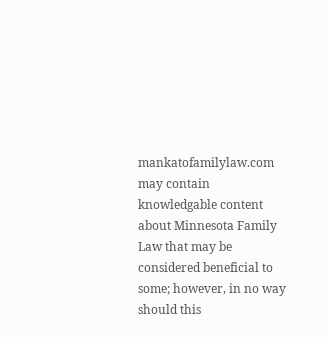mankatofamilylaw.com may contain knowledgable content about Minnesota Family Law that may be considered beneficial to some; however, in no way should this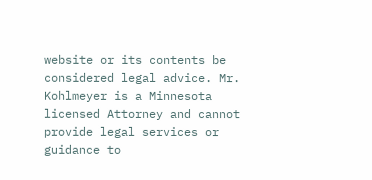website or its contents be considered legal advice. Mr. Kohlmeyer is a Minnesota licensed Attorney and cannot provide legal services or guidance to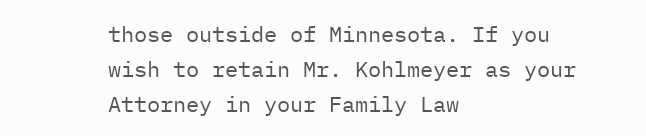those outside of Minnesota. If you wish to retain Mr. Kohlmeyer as your Attorney in your Family Law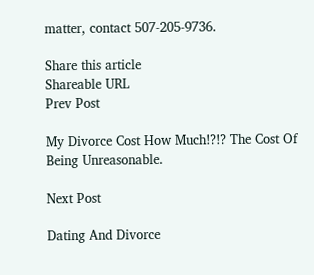matter, contact 507-205-9736.

Share this article
Shareable URL
Prev Post

My Divorce Cost How Much!?!? The Cost Of Being Unreasonable.

Next Post

Dating And Divorce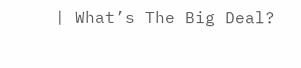| What’s The Big Deal?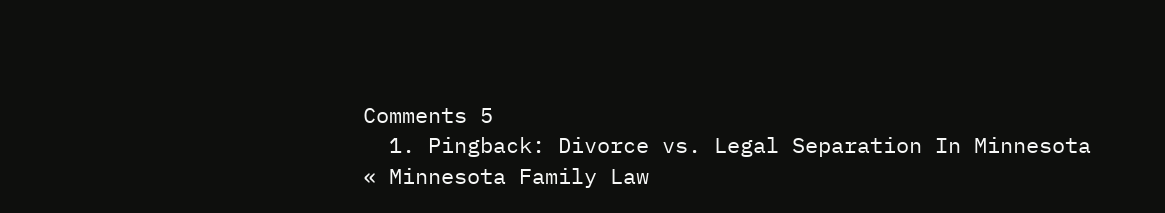Comments 5
  1. Pingback: Divorce vs. Legal Separation In Minnesota « Minnesota Family Law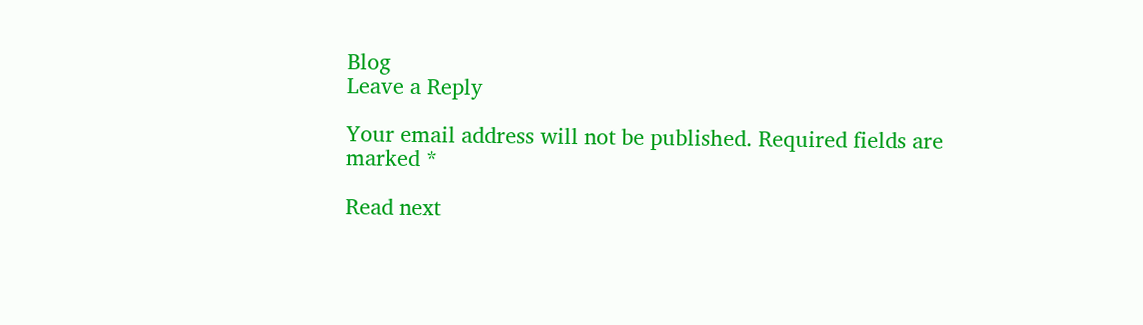Blog
Leave a Reply

Your email address will not be published. Required fields are marked *

Read next